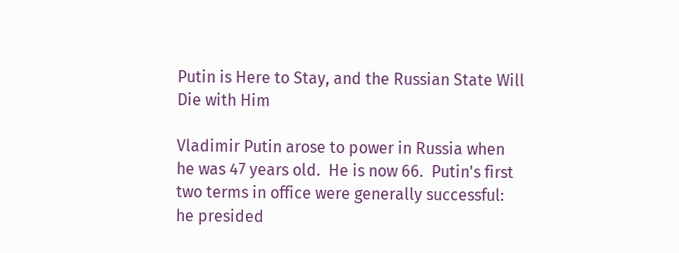Putin is Here to Stay, and the Russian State Will Die with Him

Vladimir Putin arose to power in Russia when he was 47 years old.  He is now 66.  Putin's first two terms in office were generally successful: he presided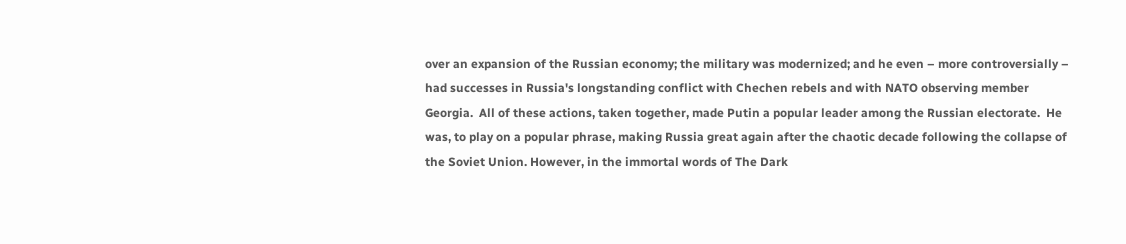over an expansion of the Russian economy; the military was modernized; and he even – more controversially – had successes in Russia's longstanding conflict with Chechen rebels and with NATO observing member Georgia.  All of these actions, taken together, made Putin a popular leader among the Russian electorate.  He was, to play on a popular phrase, making Russia great again after the chaotic decade following the collapse of the Soviet Union. However, in the immortal words of The Dark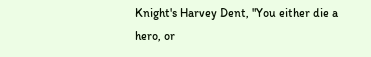Knight's Harvey Dent, "You either die a hero, or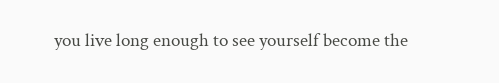you live long enough to see yourself become the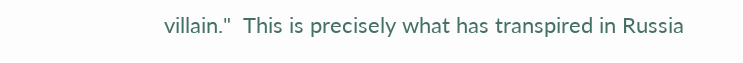villain."  This is precisely what has transpired in Russia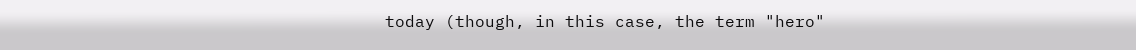today (though, in this case, the term "hero"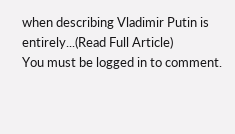when describing Vladimir Putin is entirely...(Read Full Article)
You must be logged in to comment.